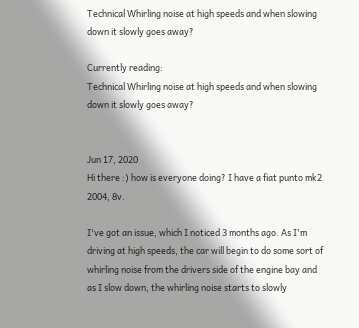Technical Whirling noise at high speeds and when slowing down it slowly goes away?

Currently reading:
Technical Whirling noise at high speeds and when slowing down it slowly goes away?


Jun 17, 2020
Hi there :) how is everyone doing? I have a fiat punto mk2 2004, 8v.

I've got an issue, which I noticed 3 months ago. As I'm driving at high speeds, the car will begin to do some sort of whirling noise from the drivers side of the engine bay and as I slow down, the whirling noise starts to slowly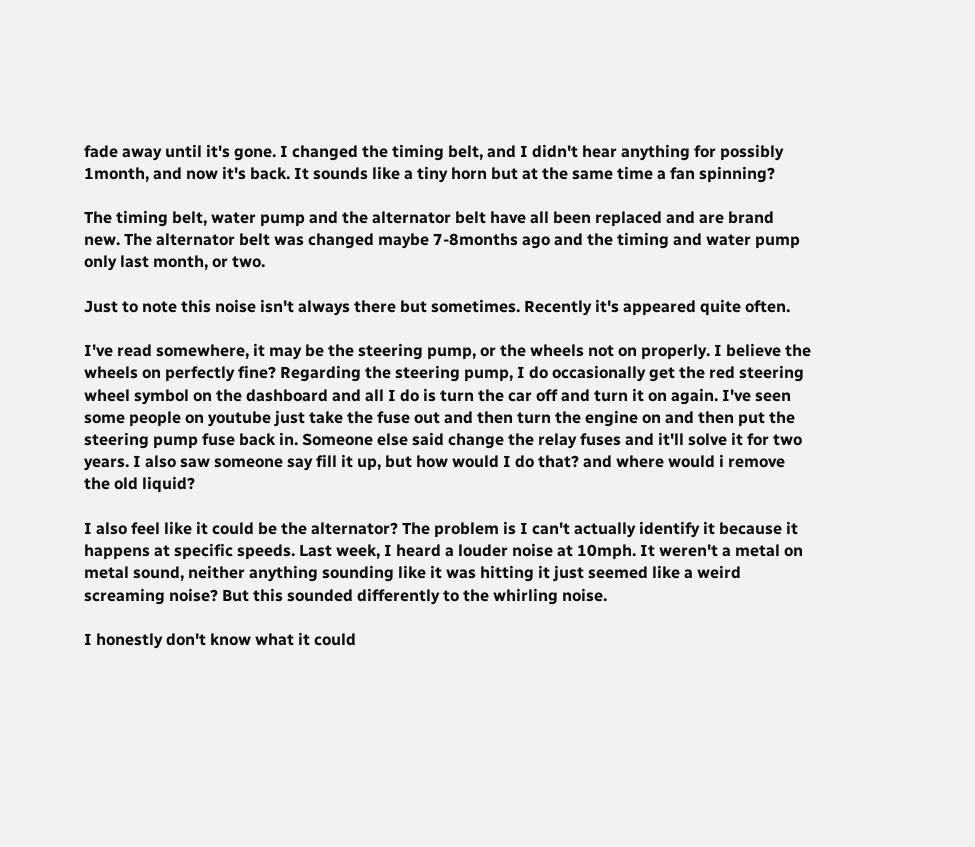fade away until it's gone. I changed the timing belt, and I didn't hear anything for possibly 1month, and now it's back. It sounds like a tiny horn but at the same time a fan spinning?

The timing belt, water pump and the alternator belt have all been replaced and are brand new. The alternator belt was changed maybe 7-8months ago and the timing and water pump only last month, or two.

Just to note this noise isn't always there but sometimes. Recently it's appeared quite often.

I've read somewhere, it may be the steering pump, or the wheels not on properly. I believe the wheels on perfectly fine? Regarding the steering pump, I do occasionally get the red steering wheel symbol on the dashboard and all I do is turn the car off and turn it on again. I've seen some people on youtube just take the fuse out and then turn the engine on and then put the steering pump fuse back in. Someone else said change the relay fuses and it'll solve it for two years. I also saw someone say fill it up, but how would I do that? and where would i remove the old liquid?

I also feel like it could be the alternator? The problem is I can't actually identify it because it happens at specific speeds. Last week, I heard a louder noise at 10mph. It weren't a metal on metal sound, neither anything sounding like it was hitting it just seemed like a weird screaming noise? But this sounded differently to the whirling noise.

I honestly don't know what it could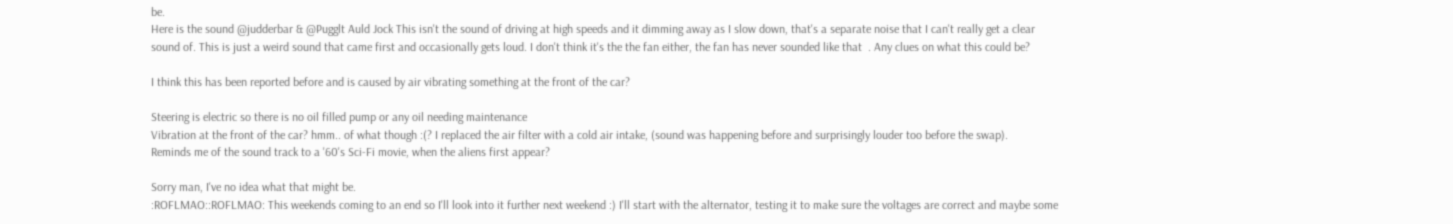be.
Here is the sound @judderbar & @Pugglt Auld Jock This isn't the sound of driving at high speeds and it dimming away as I slow down, that's a separate noise that I can't really get a clear sound of. This is just a weird sound that came first and occasionally gets loud. I don't think it's the the fan either, the fan has never sounded like that  . Any clues on what this could be?

I think this has been reported before and is caused by air vibrating something at the front of the car?

Steering is electric so there is no oil filled pump or any oil needing maintenance
Vibration at the front of the car? hmm.. of what though :(? I replaced the air filter with a cold air intake, (sound was happening before and surprisingly louder too before the swap).
Reminds me of the sound track to a '60's Sci-Fi movie, when the aliens first appear?

Sorry man, I've no idea what that might be.
:ROFLMAO::ROFLMAO: This weekends coming to an end so I'll look into it further next weekend :) I'll start with the alternator, testing it to make sure the voltages are correct and maybe some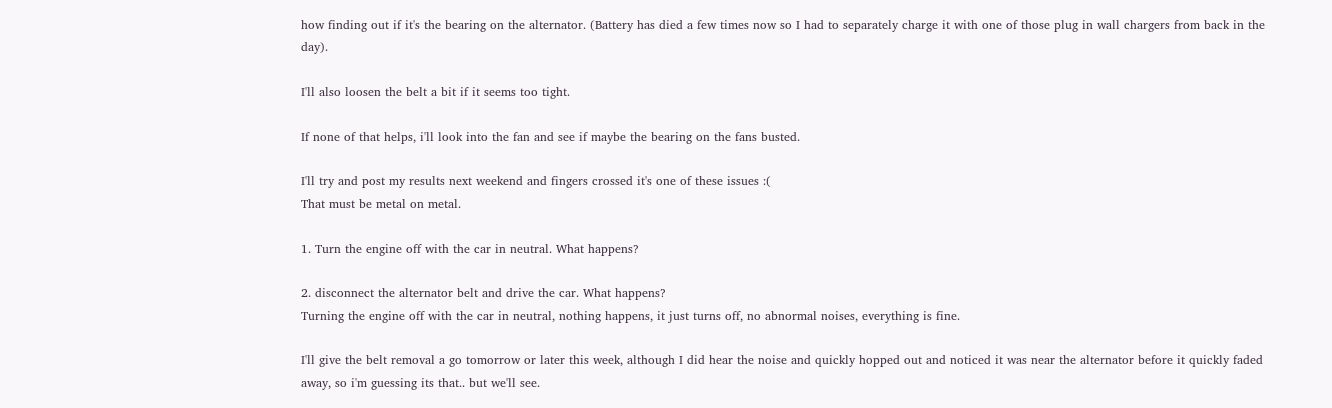how finding out if it's the bearing on the alternator. (Battery has died a few times now so I had to separately charge it with one of those plug in wall chargers from back in the day).

I'll also loosen the belt a bit if it seems too tight.

If none of that helps, i'll look into the fan and see if maybe the bearing on the fans busted.

I'll try and post my results next weekend and fingers crossed it's one of these issues :(
That must be metal on metal.

1. Turn the engine off with the car in neutral. What happens?

2. disconnect the alternator belt and drive the car. What happens?
Turning the engine off with the car in neutral, nothing happens, it just turns off, no abnormal noises, everything is fine.

I'll give the belt removal a go tomorrow or later this week, although I did hear the noise and quickly hopped out and noticed it was near the alternator before it quickly faded away, so i'm guessing its that.. but we'll see.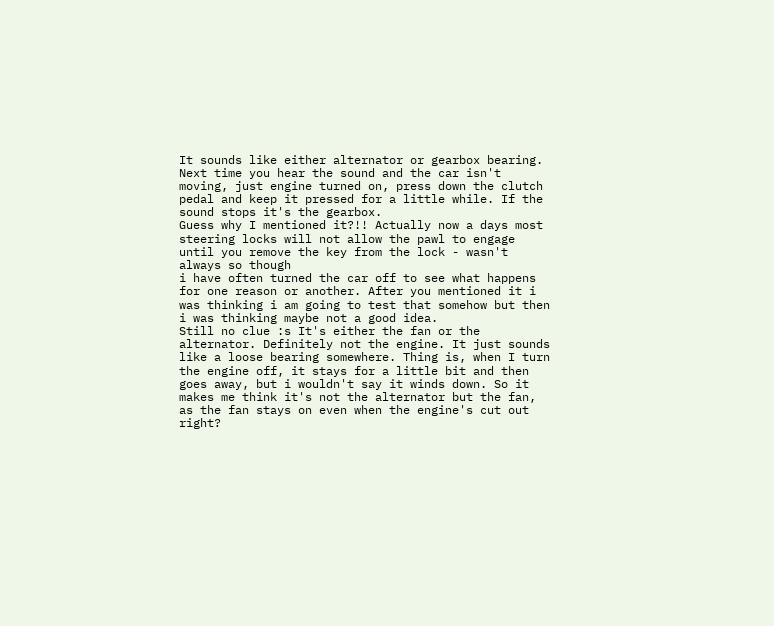It sounds like either alternator or gearbox bearing. Next time you hear the sound and the car isn't moving, just engine turned on, press down the clutch pedal and keep it pressed for a little while. If the sound stops it's the gearbox.
Guess why I mentioned it?!! Actually now a days most steering locks will not allow the pawl to engage until you remove the key from the lock - wasn't always so though
i have often turned the car off to see what happens for one reason or another. After you mentioned it i was thinking i am going to test that somehow but then i was thinking maybe not a good idea.
Still no clue :s It's either the fan or the alternator. Definitely not the engine. It just sounds like a loose bearing somewhere. Thing is, when I turn the engine off, it stays for a little bit and then goes away, but i wouldn't say it winds down. So it makes me think it's not the alternator but the fan, as the fan stays on even when the engine's cut out right?